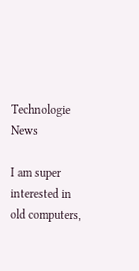Technologie News

I am super interested in old computers,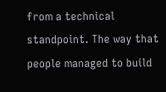from a technical standpoint. The way that people managed to build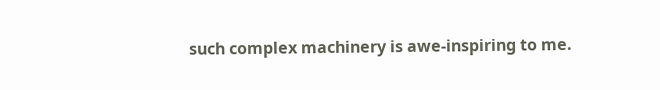such complex machinery is awe-inspiring to me.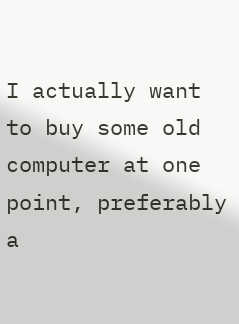I actually want to buy some old computer at one point, preferably a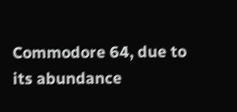Commodore 64, due to its abundance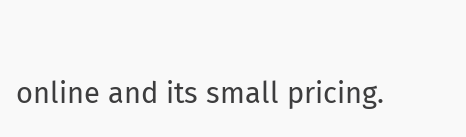online and its small pricing.